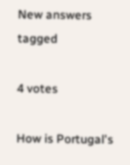New answers tagged

4 votes

How is Portugal's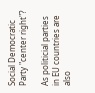Social Democratic Party "center right"?

As politicial parties in EU countries are also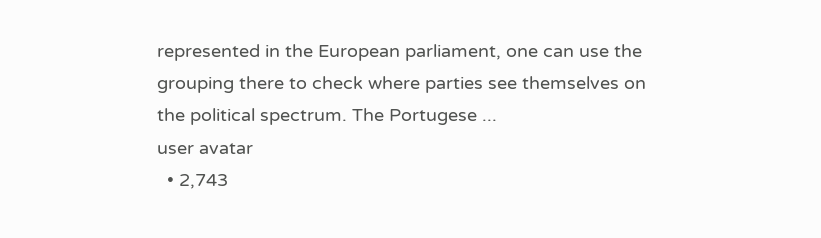represented in the European parliament, one can use the grouping there to check where parties see themselves on the political spectrum. The Portugese ...
user avatar
  • 2,743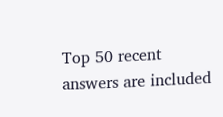Top 50 recent answers are included